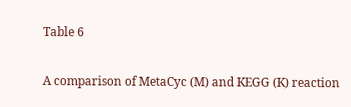Table 6

A comparison of MetaCyc (M) and KEGG (K) reaction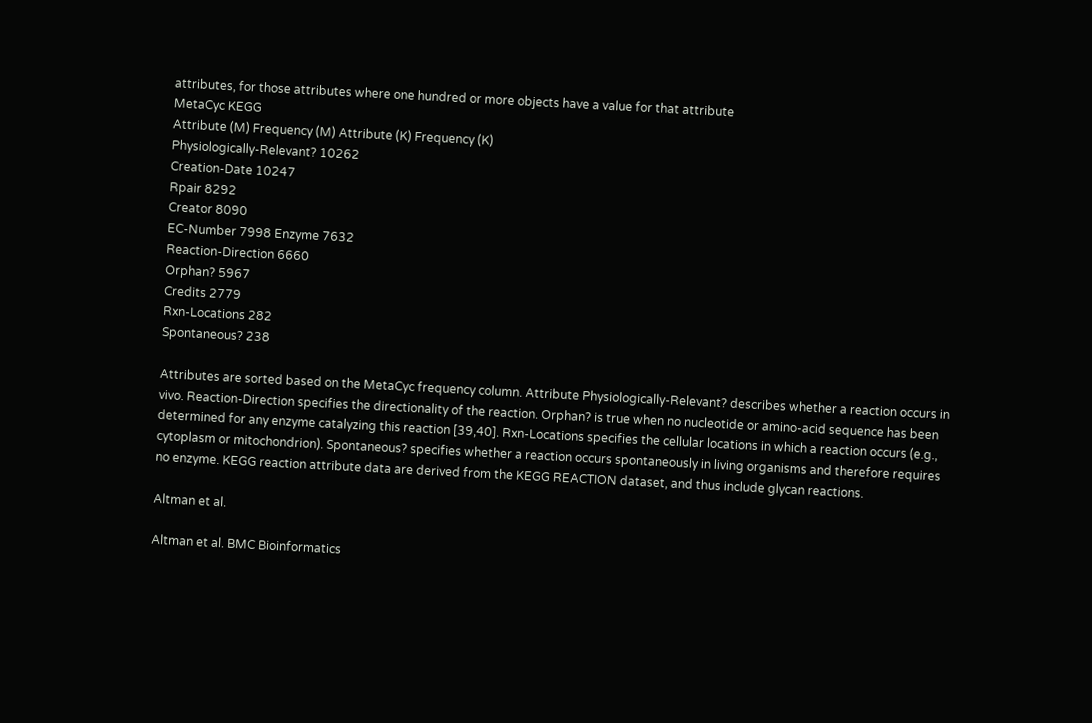attributes, for those attributes where one hundred or more objects have a value for that attribute
MetaCyc KEGG
Attribute (M) Frequency (M) Attribute (K) Frequency (K)
Physiologically-Relevant? 10262
Creation-Date 10247
Rpair 8292
Creator 8090
EC-Number 7998 Enzyme 7632
Reaction-Direction 6660
Orphan? 5967
Credits 2779
Rxn-Locations 282
Spontaneous? 238

Attributes are sorted based on the MetaCyc frequency column. Attribute Physiologically-Relevant? describes whether a reaction occurs in vivo. Reaction-Direction specifies the directionality of the reaction. Orphan? is true when no nucleotide or amino-acid sequence has been determined for any enzyme catalyzing this reaction [39,40]. Rxn-Locations specifies the cellular locations in which a reaction occurs (e.g., cytoplasm or mitochondrion). Spontaneous? specifies whether a reaction occurs spontaneously in living organisms and therefore requires no enzyme. KEGG reaction attribute data are derived from the KEGG REACTION dataset, and thus include glycan reactions.

Altman et al.

Altman et al. BMC Bioinformatics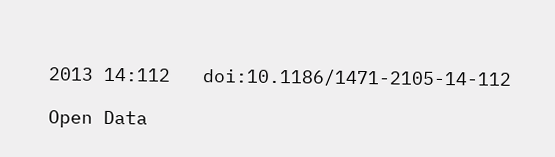2013 14:112   doi:10.1186/1471-2105-14-112

Open Data